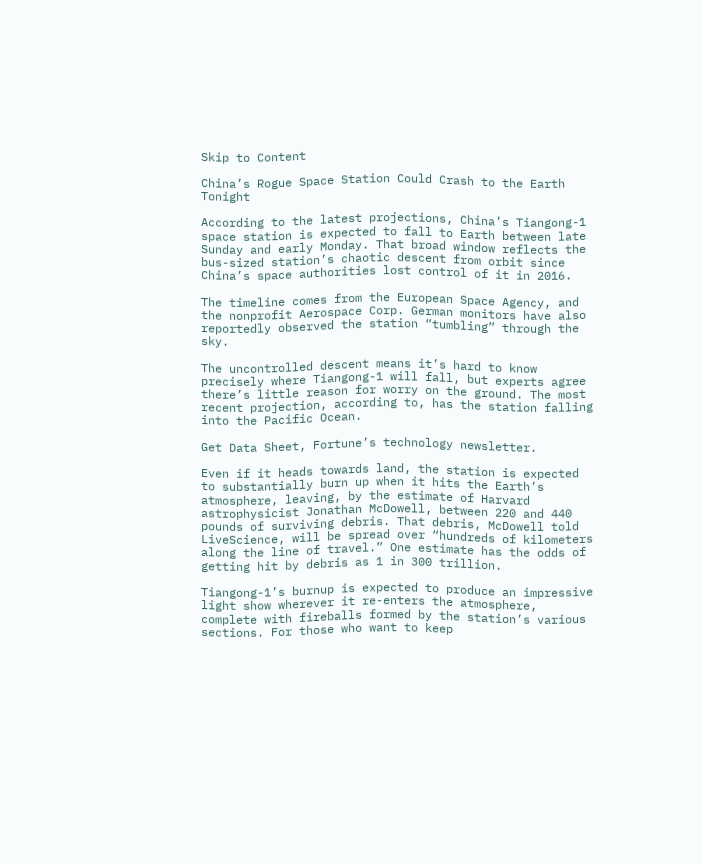Skip to Content

China’s Rogue Space Station Could Crash to the Earth Tonight

According to the latest projections, China’s Tiangong-1 space station is expected to fall to Earth between late Sunday and early Monday. That broad window reflects the bus-sized station’s chaotic descent from orbit since China’s space authorities lost control of it in 2016.

The timeline comes from the European Space Agency, and the nonprofit Aerospace Corp. German monitors have also reportedly observed the station “tumbling” through the sky.

The uncontrolled descent means it’s hard to know precisely where Tiangong-1 will fall, but experts agree there’s little reason for worry on the ground. The most recent projection, according to, has the station falling into the Pacific Ocean.

Get Data Sheet, Fortune’s technology newsletter.

Even if it heads towards land, the station is expected to substantially burn up when it hits the Earth’s atmosphere, leaving, by the estimate of Harvard astrophysicist Jonathan McDowell, between 220 and 440 pounds of surviving debris. That debris, McDowell told LiveScience, will be spread over “hundreds of kilometers along the line of travel.” One estimate has the odds of getting hit by debris as 1 in 300 trillion.

Tiangong-1’s burnup is expected to produce an impressive light show wherever it re-enters the atmosphere, complete with fireballs formed by the station’s various sections. For those who want to keep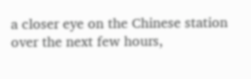a closer eye on the Chinese station over the next few hours,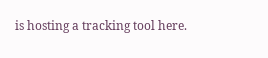is hosting a tracking tool here.